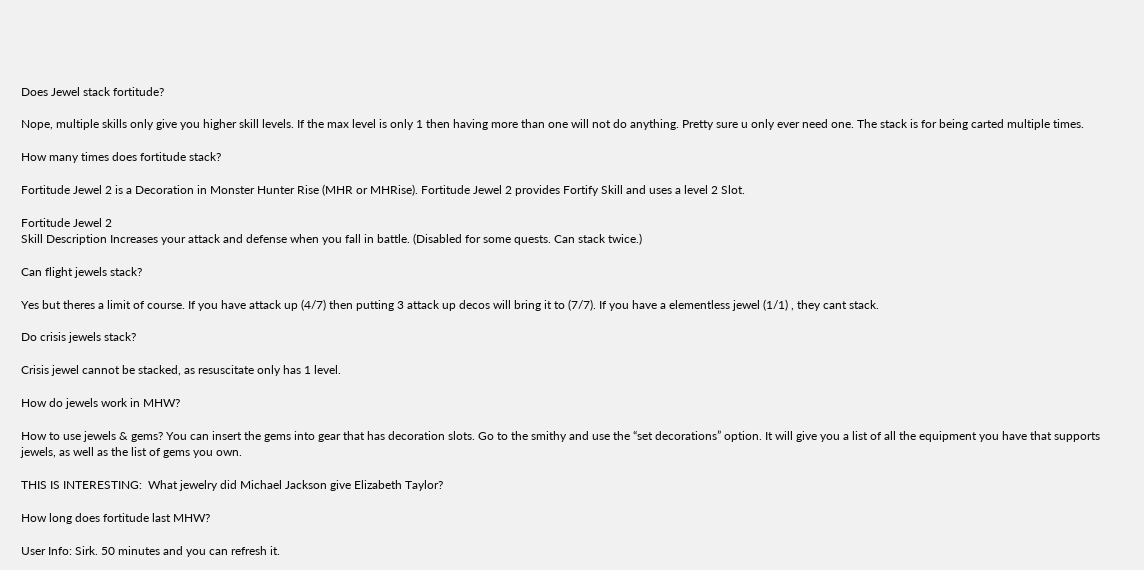Does Jewel stack fortitude?

Nope, multiple skills only give you higher skill levels. If the max level is only 1 then having more than one will not do anything. Pretty sure u only ever need one. The stack is for being carted multiple times.

How many times does fortitude stack?

Fortitude Jewel 2 is a Decoration in Monster Hunter Rise (MHR or MHRise). Fortitude Jewel 2 provides Fortify Skill and uses a level 2 Slot.

Fortitude Jewel 2
Skill Description Increases your attack and defense when you fall in battle. (Disabled for some quests. Can stack twice.)

Can flight jewels stack?

Yes but theres a limit of course. If you have attack up (4/7) then putting 3 attack up decos will bring it to (7/7). If you have a elementless jewel (1/1) , they cant stack.

Do crisis jewels stack?

Crisis jewel cannot be stacked, as resuscitate only has 1 level.

How do jewels work in MHW?

How to use jewels & gems? You can insert the gems into gear that has decoration slots. Go to the smithy and use the “set decorations” option. It will give you a list of all the equipment you have that supports jewels, as well as the list of gems you own.

THIS IS INTERESTING:  What jewelry did Michael Jackson give Elizabeth Taylor?

How long does fortitude last MHW?

User Info: Sirk. 50 minutes and you can refresh it.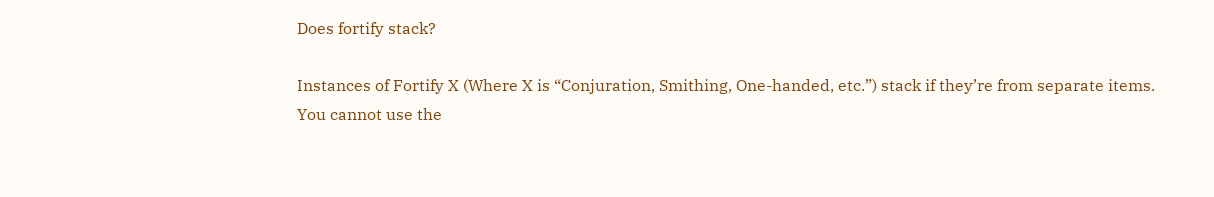Does fortify stack?

Instances of Fortify X (Where X is “Conjuration, Smithing, One-handed, etc.”) stack if they’re from separate items. You cannot use the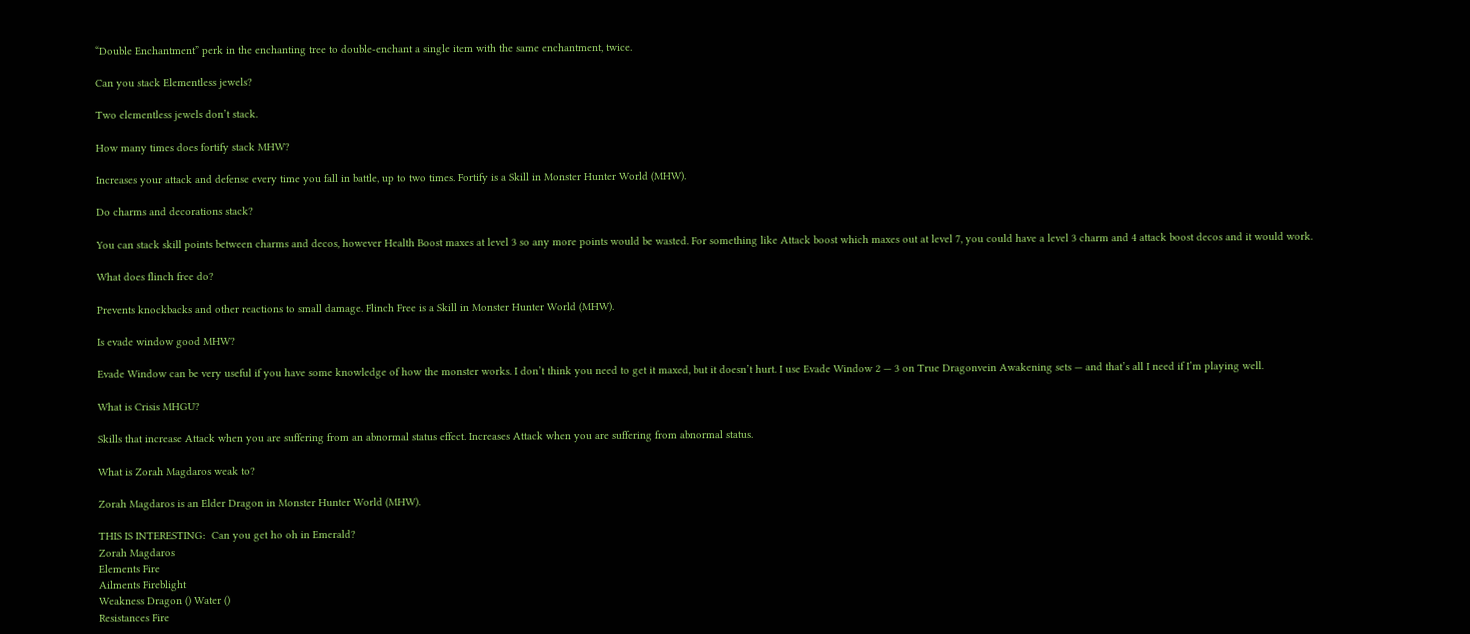“Double Enchantment” perk in the enchanting tree to double-enchant a single item with the same enchantment, twice.

Can you stack Elementless jewels?

Two elementless jewels don’t stack.

How many times does fortify stack MHW?

Increases your attack and defense every time you fall in battle, up to two times. Fortify is a Skill in Monster Hunter World (MHW).

Do charms and decorations stack?

You can stack skill points between charms and decos, however Health Boost maxes at level 3 so any more points would be wasted. For something like Attack boost which maxes out at level 7, you could have a level 3 charm and 4 attack boost decos and it would work.

What does flinch free do?

Prevents knockbacks and other reactions to small damage. Flinch Free is a Skill in Monster Hunter World (MHW).

Is evade window good MHW?

Evade Window can be very useful if you have some knowledge of how the monster works. I don’t think you need to get it maxed, but it doesn’t hurt. I use Evade Window 2 — 3 on True Dragonvein Awakening sets — and that’s all I need if I’m playing well.

What is Crisis MHGU?

Skills that increase Attack when you are suffering from an abnormal status effect. Increases Attack when you are suffering from abnormal status.

What is Zorah Magdaros weak to?

Zorah Magdaros is an Elder Dragon in Monster Hunter World (MHW).

THIS IS INTERESTING:  Can you get ho oh in Emerald?
Zorah Magdaros
Elements Fire
Ailments Fireblight
Weakness Dragon () Water ()
Resistances Fire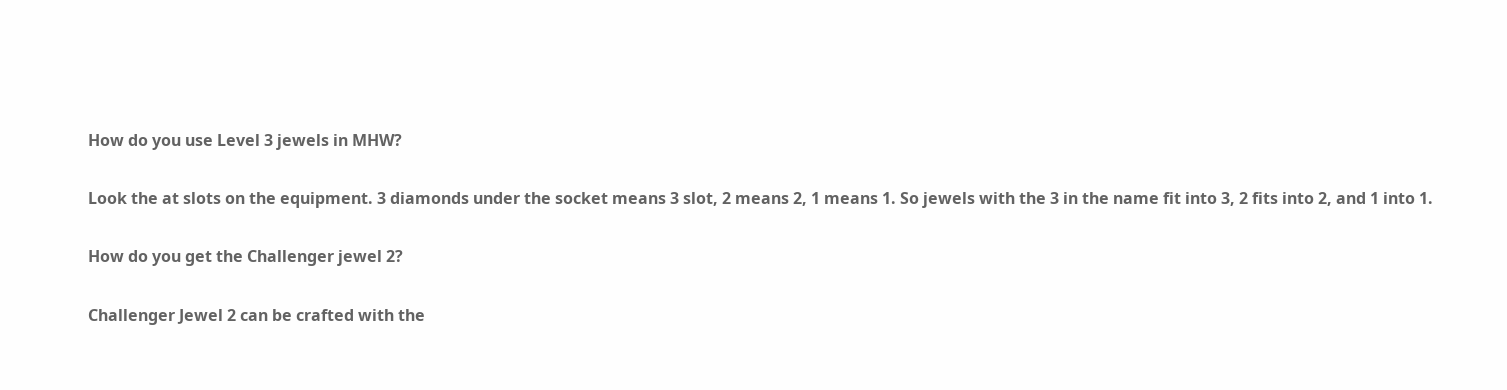How do you use Level 3 jewels in MHW?

Look the at slots on the equipment. 3 diamonds under the socket means 3 slot, 2 means 2, 1 means 1. So jewels with the 3 in the name fit into 3, 2 fits into 2, and 1 into 1.

How do you get the Challenger jewel 2?

Challenger Jewel 2 can be crafted with the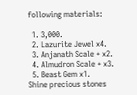following materials:

  1. 3,000.
  2. Lazurite Jewel x4.
  3. Anjanath Scale + x2.
  4. Almudron Scale + x3.
  5. Beast Gem x1.
Shine precious stones